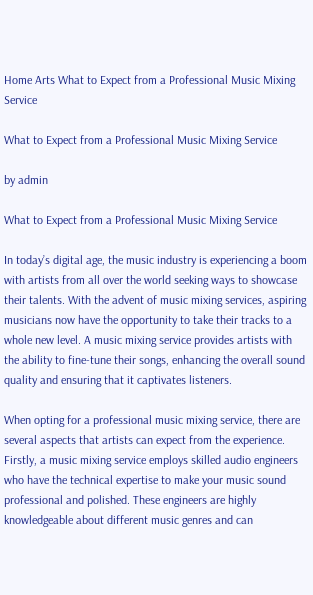Home Arts What to Expect from a Professional Music Mixing Service

What to Expect from a Professional Music Mixing Service

by admin

What to Expect from a Professional Music Mixing Service

In today’s digital age, the music industry is experiencing a boom with artists from all over the world seeking ways to showcase their talents. With the advent of music mixing services, aspiring musicians now have the opportunity to take their tracks to a whole new level. A music mixing service provides artists with the ability to fine-tune their songs, enhancing the overall sound quality and ensuring that it captivates listeners.

When opting for a professional music mixing service, there are several aspects that artists can expect from the experience. Firstly, a music mixing service employs skilled audio engineers who have the technical expertise to make your music sound professional and polished. These engineers are highly knowledgeable about different music genres and can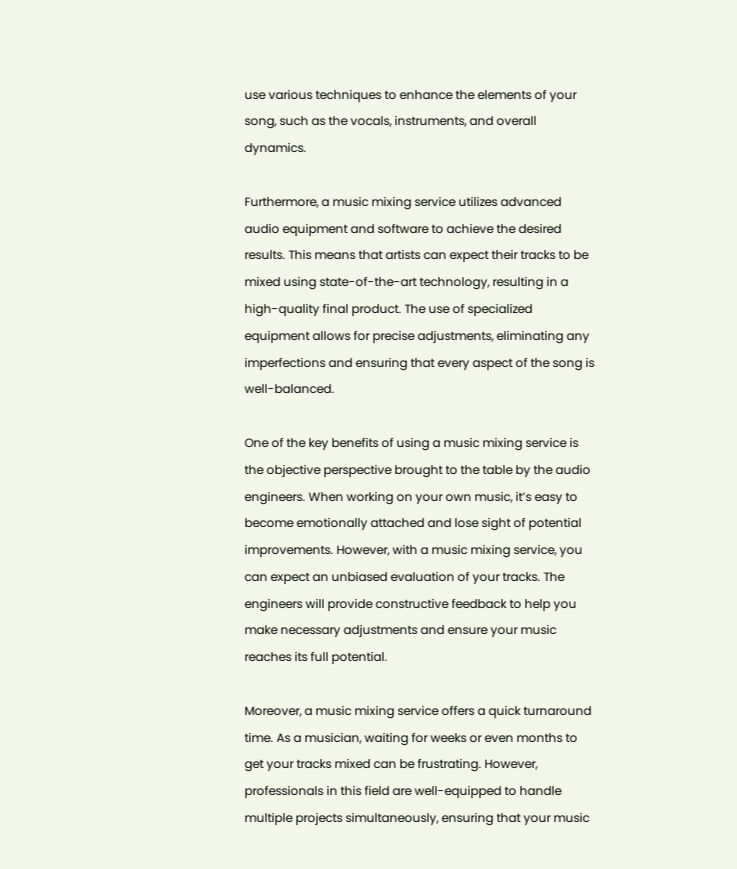use various techniques to enhance the elements of your song, such as the vocals, instruments, and overall dynamics.

Furthermore, a music mixing service utilizes advanced audio equipment and software to achieve the desired results. This means that artists can expect their tracks to be mixed using state-of-the-art technology, resulting in a high-quality final product. The use of specialized equipment allows for precise adjustments, eliminating any imperfections and ensuring that every aspect of the song is well-balanced.

One of the key benefits of using a music mixing service is the objective perspective brought to the table by the audio engineers. When working on your own music, it’s easy to become emotionally attached and lose sight of potential improvements. However, with a music mixing service, you can expect an unbiased evaluation of your tracks. The engineers will provide constructive feedback to help you make necessary adjustments and ensure your music reaches its full potential.

Moreover, a music mixing service offers a quick turnaround time. As a musician, waiting for weeks or even months to get your tracks mixed can be frustrating. However, professionals in this field are well-equipped to handle multiple projects simultaneously, ensuring that your music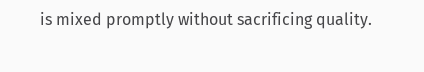is mixed promptly without sacrificing quality.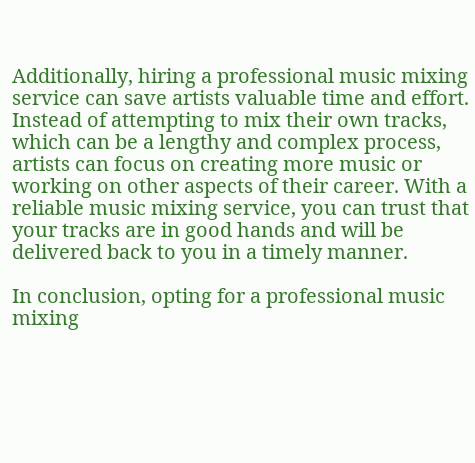Additionally, hiring a professional music mixing service can save artists valuable time and effort. Instead of attempting to mix their own tracks, which can be a lengthy and complex process, artists can focus on creating more music or working on other aspects of their career. With a reliable music mixing service, you can trust that your tracks are in good hands and will be delivered back to you in a timely manner.

In conclusion, opting for a professional music mixing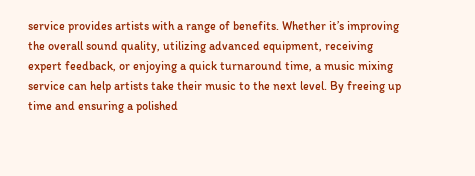service provides artists with a range of benefits. Whether it’s improving the overall sound quality, utilizing advanced equipment, receiving expert feedback, or enjoying a quick turnaround time, a music mixing service can help artists take their music to the next level. By freeing up time and ensuring a polished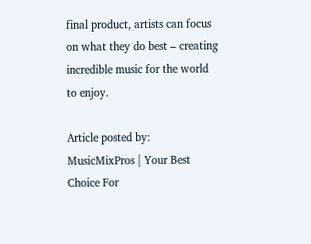final product, artists can focus on what they do best – creating incredible music for the world to enjoy.

Article posted by:
MusicMixPros | Your Best Choice For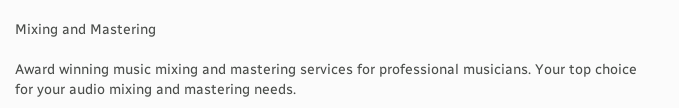Mixing and Mastering

Award winning music mixing and mastering services for professional musicians. Your top choice for your audio mixing and mastering needs.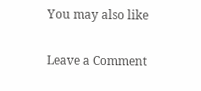You may also like

Leave a Comment